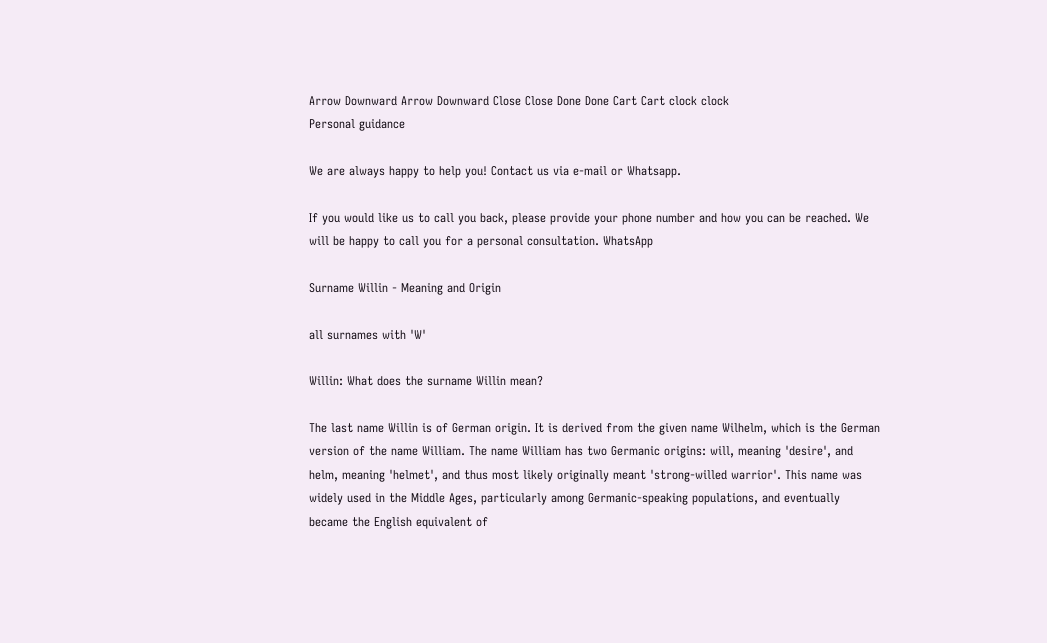Arrow Downward Arrow Downward Close Close Done Done Cart Cart clock clock
Personal guidance

We are always happy to help you! Contact us via e-mail or Whatsapp.

If you would like us to call you back, please provide your phone number and how you can be reached. We will be happy to call you for a personal consultation. WhatsApp

Surname Willin - Meaning and Origin

all surnames with 'W'

Willin: What does the surname Willin mean?

The last name Willin is of German origin. It is derived from the given name Wilhelm, which is the German version of the name William. The name William has two Germanic origins: will, meaning 'desire', and helm, meaning 'helmet', and thus most likely originally meant 'strong-willed warrior'. This name was widely used in the Middle Ages, particularly among Germanic-speaking populations, and eventually became the English equivalent of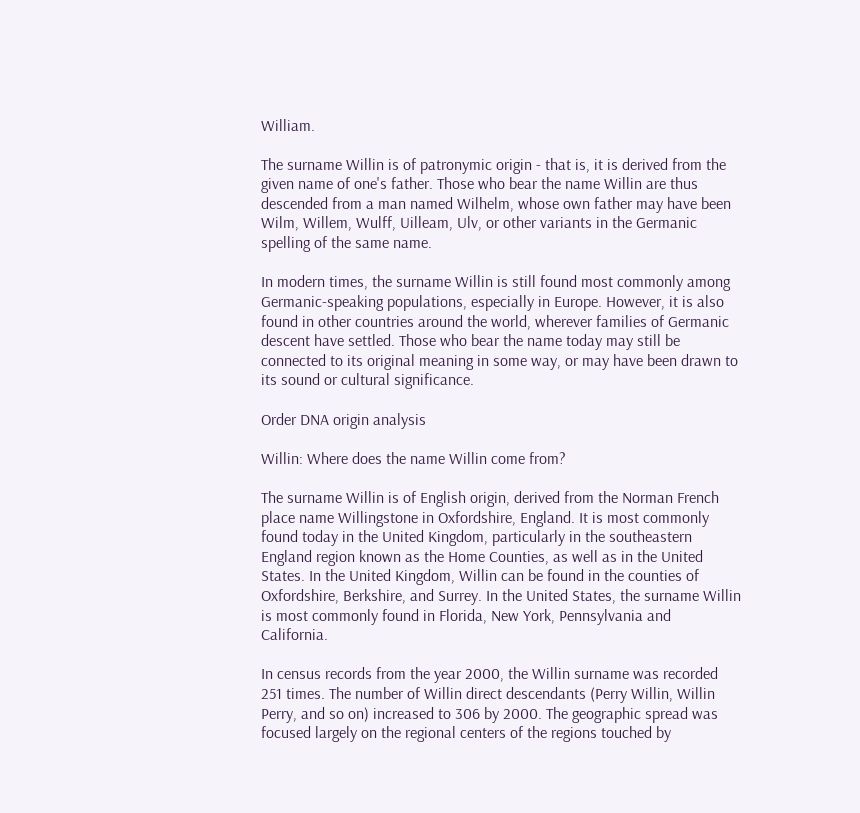William.

The surname Willin is of patronymic origin - that is, it is derived from the given name of one's father. Those who bear the name Willin are thus descended from a man named Wilhelm, whose own father may have been Wilm, Willem, Wulff, Uilleam, Ulv, or other variants in the Germanic spelling of the same name.

In modern times, the surname Willin is still found most commonly among Germanic-speaking populations, especially in Europe. However, it is also found in other countries around the world, wherever families of Germanic descent have settled. Those who bear the name today may still be connected to its original meaning in some way, or may have been drawn to its sound or cultural significance.

Order DNA origin analysis

Willin: Where does the name Willin come from?

The surname Willin is of English origin, derived from the Norman French place name Willingstone in Oxfordshire, England. It is most commonly found today in the United Kingdom, particularly in the southeastern England region known as the Home Counties, as well as in the United States. In the United Kingdom, Willin can be found in the counties of Oxfordshire, Berkshire, and Surrey. In the United States, the surname Willin is most commonly found in Florida, New York, Pennsylvania and California.

In census records from the year 2000, the Willin surname was recorded 251 times. The number of Willin direct descendants (Perry Willin, Willin Perry, and so on) increased to 306 by 2000. The geographic spread was focused largely on the regional centers of the regions touched by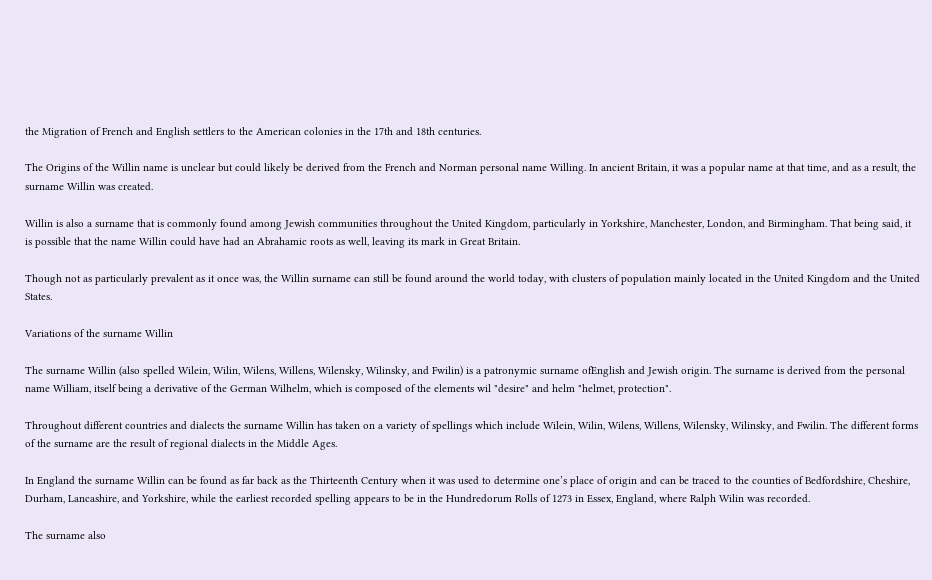the Migration of French and English settlers to the American colonies in the 17th and 18th centuries.

The Origins of the Willin name is unclear but could likely be derived from the French and Norman personal name Willing. In ancient Britain, it was a popular name at that time, and as a result, the surname Willin was created.

Willin is also a surname that is commonly found among Jewish communities throughout the United Kingdom, particularly in Yorkshire, Manchester, London, and Birmingham. That being said, it is possible that the name Willin could have had an Abrahamic roots as well, leaving its mark in Great Britain.

Though not as particularly prevalent as it once was, the Willin surname can still be found around the world today, with clusters of population mainly located in the United Kingdom and the United States.

Variations of the surname Willin

The surname Willin (also spelled Wilein, Wilin, Wilens, Willens, Wilensky, Wilinsky, and Fwilin) is a patronymic surname ofEnglish and Jewish origin. The surname is derived from the personal name William, itself being a derivative of the German Wilhelm, which is composed of the elements wil "desire" and helm "helmet, protection".

Throughout different countries and dialects the surname Willin has taken on a variety of spellings which include Wilein, Wilin, Wilens, Willens, Wilensky, Wilinsky, and Fwilin. The different forms of the surname are the result of regional dialects in the Middle Ages.

In England the surname Willin can be found as far back as the Thirteenth Century when it was used to determine one’s place of origin and can be traced to the counties of Bedfordshire, Cheshire, Durham, Lancashire, and Yorkshire, while the earliest recorded spelling appears to be in the Hundredorum Rolls of 1273 in Essex, England, where Ralph Wilin was recorded.

The surname also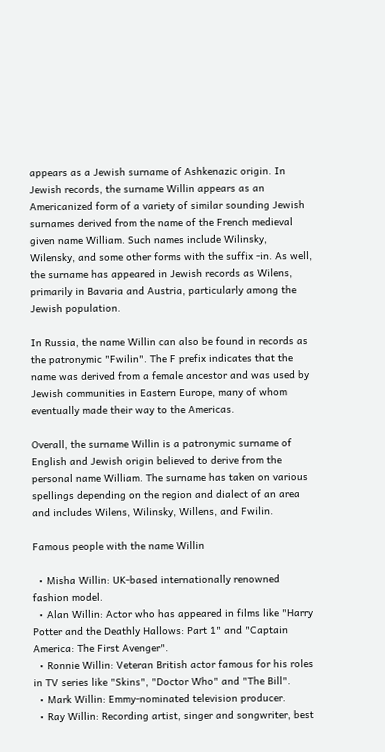appears as a Jewish surname of Ashkenazic origin. In Jewish records, the surname Willin appears as an Americanized form of a variety of similar sounding Jewish surnames derived from the name of the French medieval given name William. Such names include Wilinsky, Wilensky, and some other forms with the suffix -in. As well, the surname has appeared in Jewish records as Wilens, primarily in Bavaria and Austria, particularly among the Jewish population.

In Russia, the name Willin can also be found in records as the patronymic "Fwilin". The F prefix indicates that the name was derived from a female ancestor and was used by Jewish communities in Eastern Europe, many of whom eventually made their way to the Americas.

Overall, the surname Willin is a patronymic surname of English and Jewish origin believed to derive from the personal name William. The surname has taken on various spellings depending on the region and dialect of an area and includes Wilens, Wilinsky, Willens, and Fwilin.

Famous people with the name Willin

  • Misha Willin: UK-based internationally renowned fashion model.
  • Alan Willin: Actor who has appeared in films like "Harry Potter and the Deathly Hallows: Part 1" and "Captain America: The First Avenger".
  • Ronnie Willin: Veteran British actor famous for his roles in TV series like "Skins", "Doctor Who" and "The Bill".
  • Mark Willin: Emmy-nominated television producer.
  • Ray Willin: Recording artist, singer and songwriter, best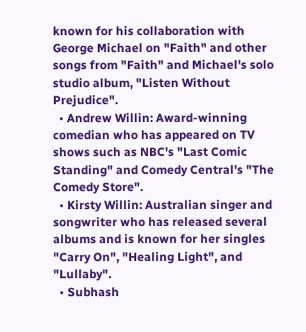known for his collaboration with George Michael on "Faith" and other songs from "Faith" and Michael's solo studio album, "Listen Without Prejudice".
  • Andrew Willin: Award-winning comedian who has appeared on TV shows such as NBC's "Last Comic Standing" and Comedy Central's "The Comedy Store".
  • Kirsty Willin: Australian singer and songwriter who has released several albums and is known for her singles "Carry On", "Healing Light", and "Lullaby".
  • Subhash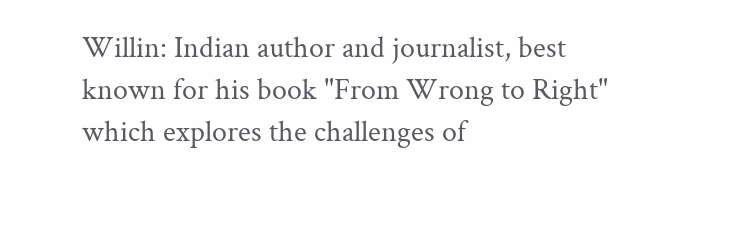Willin: Indian author and journalist, best known for his book "From Wrong to Right" which explores the challenges of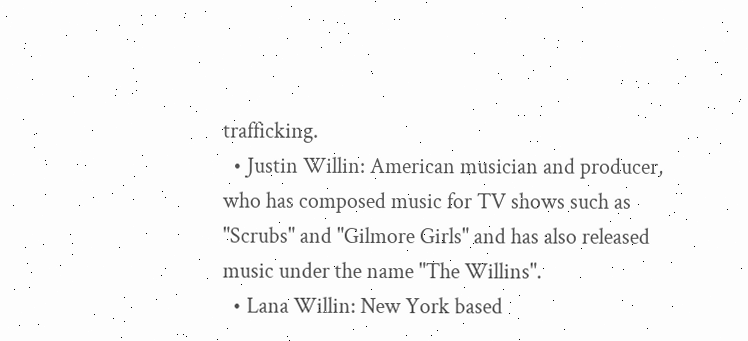trafficking.
  • Justin Willin: American musician and producer, who has composed music for TV shows such as "Scrubs" and "Gilmore Girls" and has also released music under the name "The Willins".
  • Lana Willin: New York based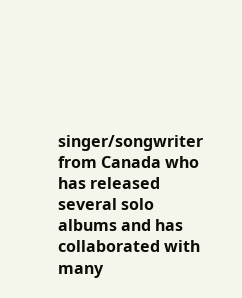singer/songwriter from Canada who has released several solo albums and has collaborated with many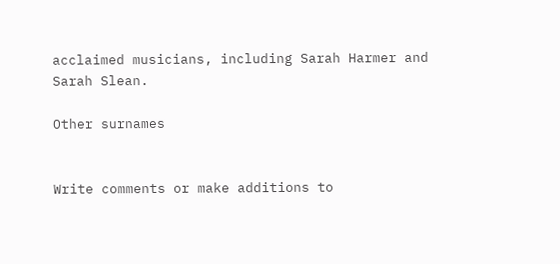acclaimed musicians, including Sarah Harmer and Sarah Slean.

Other surnames


Write comments or make additions to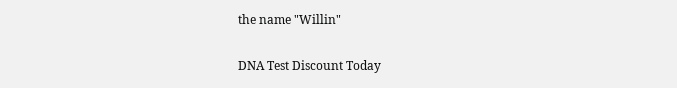the name "Willin"

DNA Test Discount Today